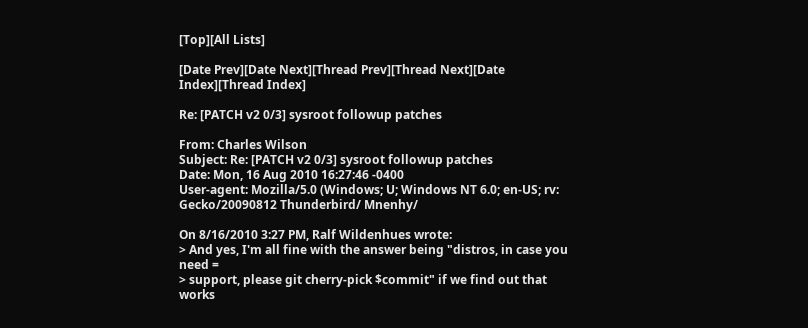[Top][All Lists]

[Date Prev][Date Next][Thread Prev][Thread Next][Date Index][Thread Index]

Re: [PATCH v2 0/3] sysroot followup patches

From: Charles Wilson
Subject: Re: [PATCH v2 0/3] sysroot followup patches
Date: Mon, 16 Aug 2010 16:27:46 -0400
User-agent: Mozilla/5.0 (Windows; U; Windows NT 6.0; en-US; rv: Gecko/20090812 Thunderbird/ Mnenhy/

On 8/16/2010 3:27 PM, Ralf Wildenhues wrote:
> And yes, I'm all fine with the answer being "distros, in case you need =
> support, please git cherry-pick $commit" if we find out that works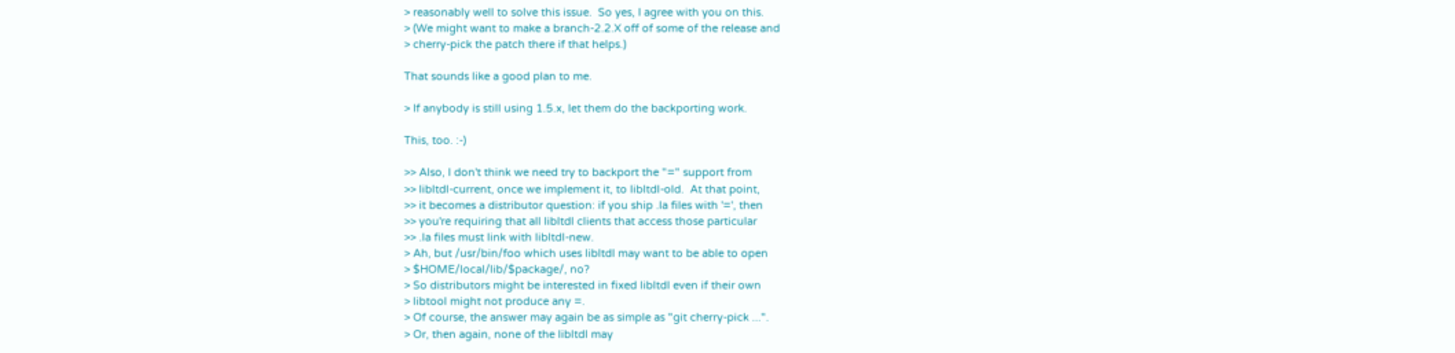> reasonably well to solve this issue.  So yes, I agree with you on this.
> (We might want to make a branch-2.2.X off of some of the release and
> cherry-pick the patch there if that helps.)

That sounds like a good plan to me.

> If anybody is still using 1.5.x, let them do the backporting work.

This, too. :-)

>> Also, I don't think we need try to backport the "=" support from
>> libltdl-current, once we implement it, to libltdl-old.  At that point,
>> it becomes a distributor question: if you ship .la files with '=', then
>> you're requiring that all libltdl clients that access those particular
>> .la files must link with libltdl-new.
> Ah, but /usr/bin/foo which uses libltdl may want to be able to open
> $HOME/local/lib/$package/, no?
> So distributors might be interested in fixed libltdl even if their own
> libtool might not produce any =.
> Of course, the answer may again be as simple as "git cherry-pick ...".
> Or, then again, none of the libltdl may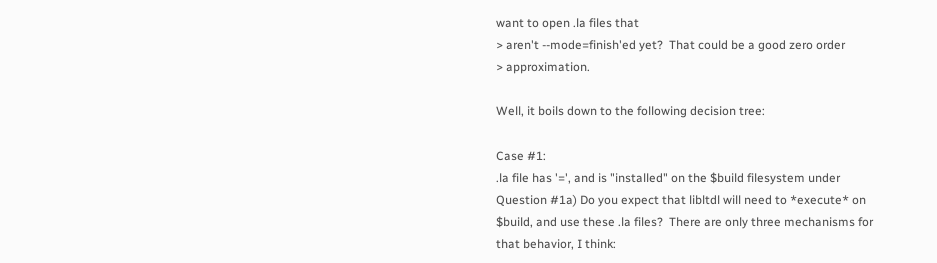want to open .la files that
> aren't --mode=finish'ed yet?  That could be a good zero order
> approximation.

Well, it boils down to the following decision tree:

Case #1:
.la file has '=', and is "installed" on the $build filesystem under
Question #1a) Do you expect that libltdl will need to *execute* on
$build, and use these .la files?  There are only three mechanisms for
that behavior, I think: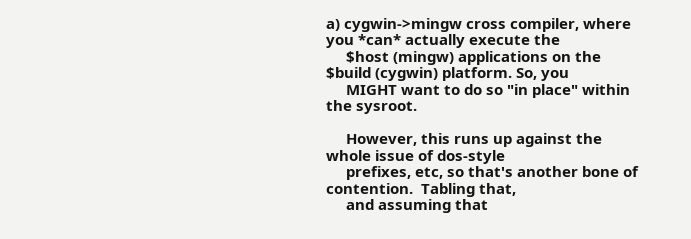a) cygwin->mingw cross compiler, where you *can* actually execute the
     $host (mingw) applications on the $build (cygwin) platform. So, you
     MIGHT want to do so "in place" within the sysroot.

     However, this runs up against the whole issue of dos-style
     prefixes, etc, so that's another bone of contention.  Tabling that,
     and assuming that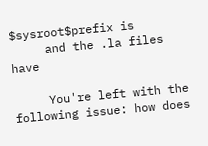$sysroot$prefix is
     and the .la files have

     You're left with the following issue: how does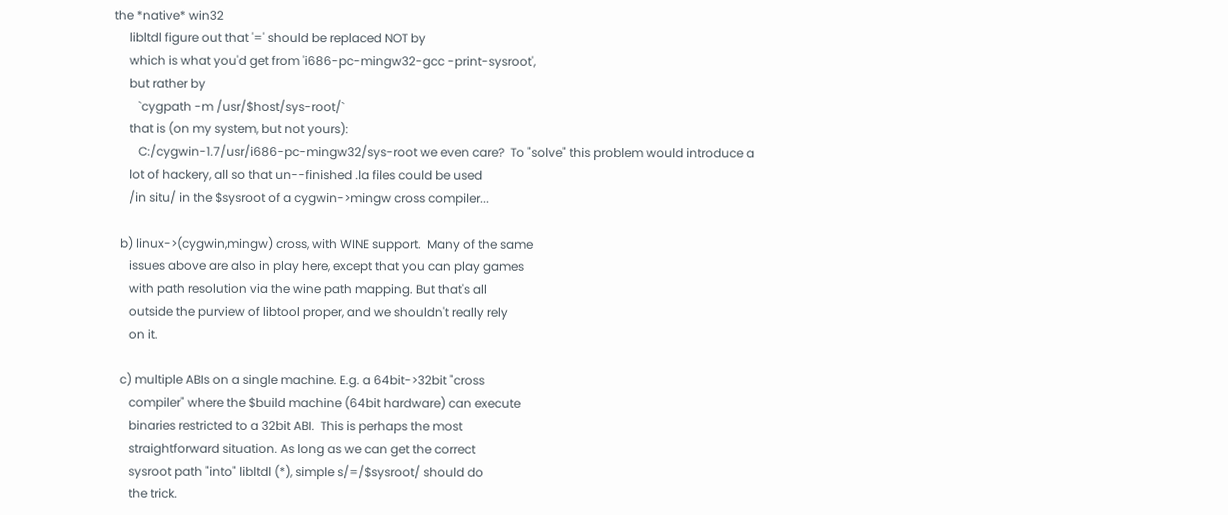the *native* win32
     libltdl figure out that '=' should be replaced NOT by
     which is what you'd get from 'i686-pc-mingw32-gcc -print-sysroot',
     but rather by
        `cygpath -m /usr/$host/sys-root/`
     that is (on my system, but not yours):
        C:/cygwin-1.7/usr/i686-pc-mingw32/sys-root we even care?  To "solve" this problem would introduce a
     lot of hackery, all so that un--finished .la files could be used
     /in situ/ in the $sysroot of a cygwin->mingw cross compiler...

  b) linux->(cygwin,mingw) cross, with WINE support.  Many of the same
     issues above are also in play here, except that you can play games
     with path resolution via the wine path mapping. But that's all
     outside the purview of libtool proper, and we shouldn't really rely
     on it.

  c) multiple ABIs on a single machine. E.g. a 64bit->32bit "cross
     compiler" where the $build machine (64bit hardware) can execute
     binaries restricted to a 32bit ABI.  This is perhaps the most
     straightforward situation. As long as we can get the correct
     sysroot path "into" libltdl (*), simple s/=/$sysroot/ should do
     the trick.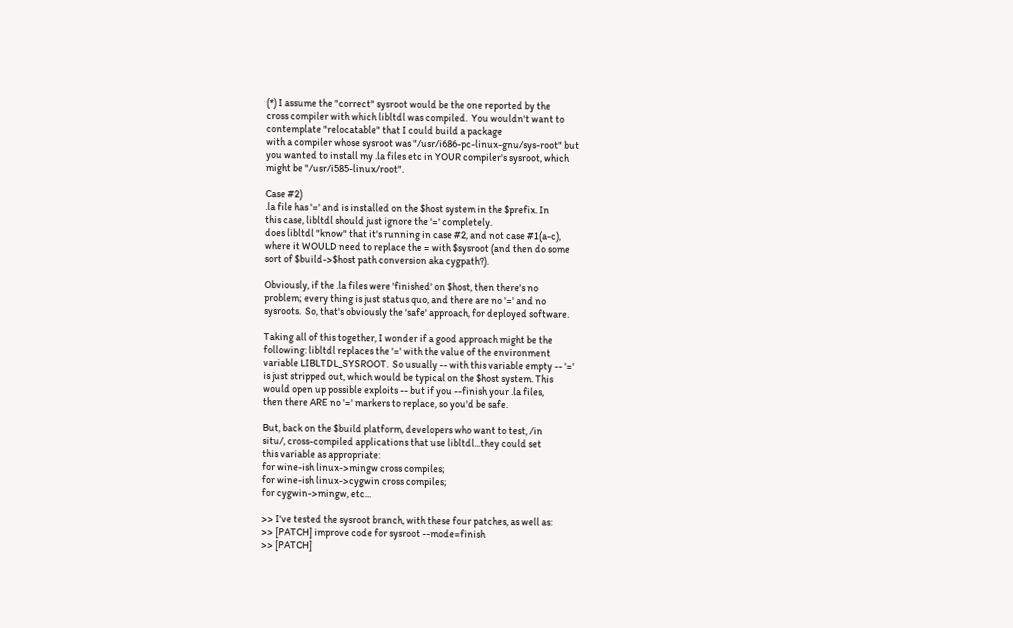(*) I assume the "correct" sysroot would be the one reported by the
cross compiler with which libltdl was compiled.  You wouldn't want to
contemplate "relocatable" that I could build a package
with a compiler whose sysroot was "/usr/i686-pc-linux-gnu/sys-root" but
you wanted to install my .la files etc in YOUR compiler's sysroot, which
might be "/usr/i585-linux/root".

Case #2)
.la file has '=' and is installed on the $host system in the $prefix. In
this case, libltdl should just ignore the '=' completely.
does libltdl "know" that it's running in case #2, and not case #1(a-c),
where it WOULD need to replace the = with $sysroot (and then do some
sort of $build->$host path conversion aka cygpath?).

Obviously, if the .la files were 'finished' on $host, then there's no
problem; every thing is just status quo, and there are no '=' and no
sysroots.  So, that's obviously the 'safe' approach, for deployed software.

Taking all of this together, I wonder if a good approach might be the
following: libltdl replaces the '=' with the value of the environment
variable LIBLTDL_SYSROOT.  So usually -- with this variable empty -- '='
is just stripped out, which would be typical on the $host system. This
would open up possible exploits -- but if you --finish your .la files,
then there ARE no '=' markers to replace, so you'd be safe.

But, back on the $build platform, developers who want to test, /in
situ/, cross-compiled applications that use libltdl...they could set
this variable as appropriate:
for wine-ish linux->mingw cross compiles;
for wine-ish linux->cygwin cross compiles;
for cygwin->mingw, etc...

>> I've tested the sysroot branch, with these four patches, as well as:
>> [PATCH] improve code for sysroot --mode=finish
>> [PATCH]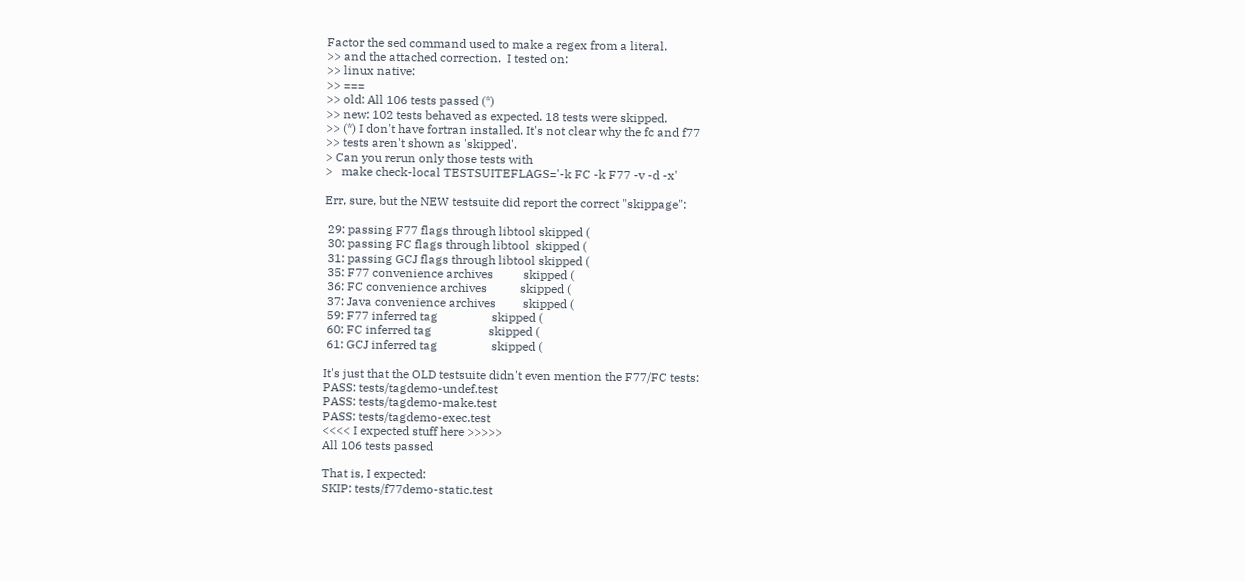Factor the sed command used to make a regex from a literal.
>> and the attached correction.  I tested on:
>> linux native:
>> ===
>> old: All 106 tests passed (*)
>> new: 102 tests behaved as expected. 18 tests were skipped.
>> (*) I don't have fortran installed. It's not clear why the fc and f77
>> tests aren't shown as 'skipped'.
> Can you rerun only those tests with
>   make check-local TESTSUITEFLAGS='-k FC -k F77 -v -d -x'

Err, sure, but the NEW testsuite did report the correct "skippage":

 29: passing F77 flags through libtool skipped (
 30: passing FC flags through libtool  skipped (
 31: passing GCJ flags through libtool skipped (
 35: F77 convenience archives          skipped (
 36: FC convenience archives           skipped (
 37: Java convenience archives         skipped (
 59: F77 inferred tag                  skipped (
 60: FC inferred tag                   skipped (
 61: GCJ inferred tag                  skipped (

It's just that the OLD testsuite didn't even mention the F77/FC tests:
PASS: tests/tagdemo-undef.test
PASS: tests/tagdemo-make.test
PASS: tests/tagdemo-exec.test
<<<< I expected stuff here >>>>>
All 106 tests passed

That is, I expected:
SKIP: tests/f77demo-static.test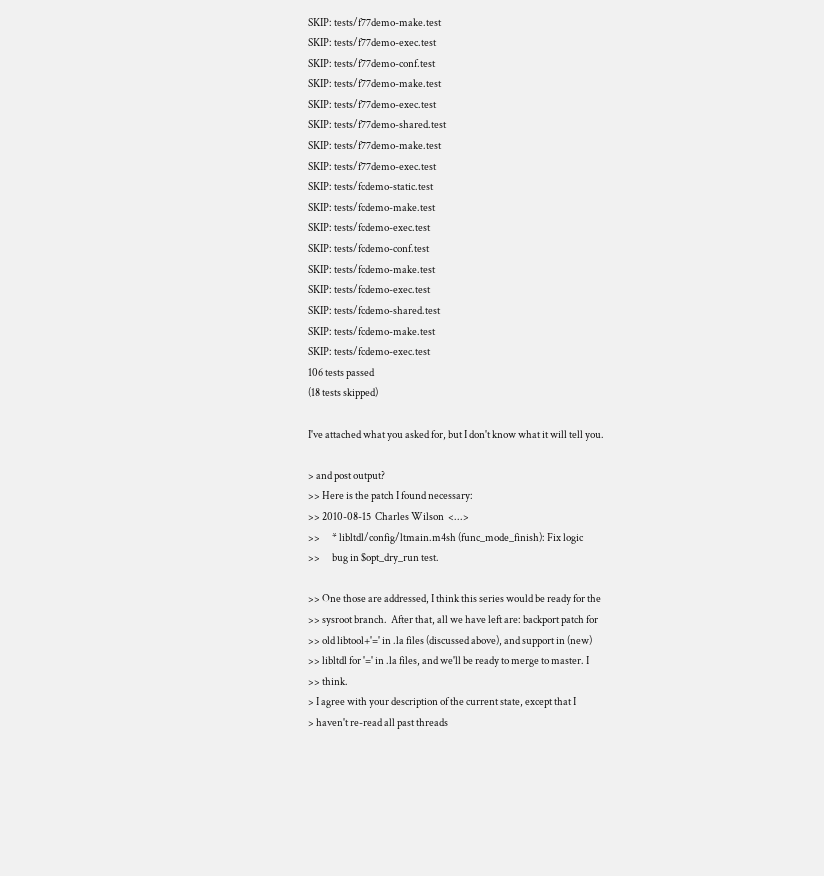SKIP: tests/f77demo-make.test
SKIP: tests/f77demo-exec.test
SKIP: tests/f77demo-conf.test
SKIP: tests/f77demo-make.test
SKIP: tests/f77demo-exec.test
SKIP: tests/f77demo-shared.test
SKIP: tests/f77demo-make.test
SKIP: tests/f77demo-exec.test
SKIP: tests/fcdemo-static.test
SKIP: tests/fcdemo-make.test
SKIP: tests/fcdemo-exec.test
SKIP: tests/fcdemo-conf.test
SKIP: tests/fcdemo-make.test
SKIP: tests/fcdemo-exec.test
SKIP: tests/fcdemo-shared.test
SKIP: tests/fcdemo-make.test
SKIP: tests/fcdemo-exec.test
106 tests passed
(18 tests skipped)

I've attached what you asked for, but I don't know what it will tell you.

> and post output?
>> Here is the patch I found necessary:
>> 2010-08-15  Charles Wilson  <...>
>>      * libltdl/config/ltmain.m4sh (func_mode_finish): Fix logic
>>      bug in $opt_dry_run test.

>> One those are addressed, I think this series would be ready for the
>> sysroot branch.  After that, all we have left are: backport patch for
>> old libtool+'=' in .la files (discussed above), and support in (new)
>> libltdl for '=' in .la files, and we'll be ready to merge to master. I
>> think.
> I agree with your description of the current state, except that I
> haven't re-read all past threads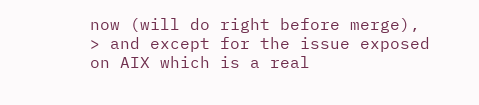now (will do right before merge),
> and except for the issue exposed on AIX which is a real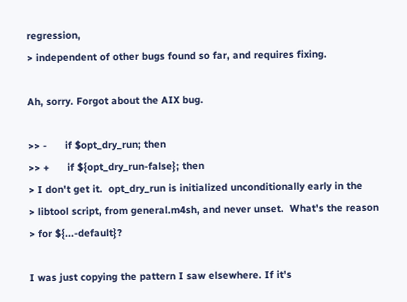regression,
> independent of other bugs found so far, and requires fixing.

Ah, sorry. Forgot about the AIX bug.

>> -      if $opt_dry_run; then
>> +      if ${opt_dry_run-false}; then
> I don't get it.  opt_dry_run is initialized unconditionally early in the
> libtool script, from general.m4sh, and never unset.  What's the reason
> for ${...-default}?

I was just copying the pattern I saw elsewhere. If it's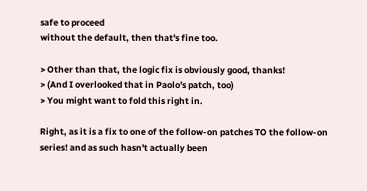safe to proceed
without the default, then that's fine too.

> Other than that, the logic fix is obviously good, thanks!
> (And I overlooked that in Paolo's patch, too)
> You might want to fold this right in.

Right, as it is a fix to one of the follow-on patches TO the follow-on
series! and as such hasn't actually been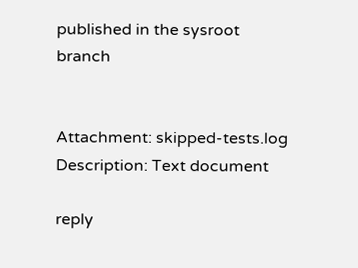published in the sysroot branch


Attachment: skipped-tests.log
Description: Text document

reply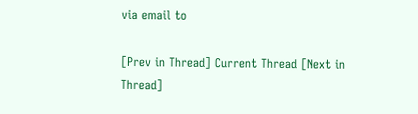via email to

[Prev in Thread] Current Thread [Next in Thread]